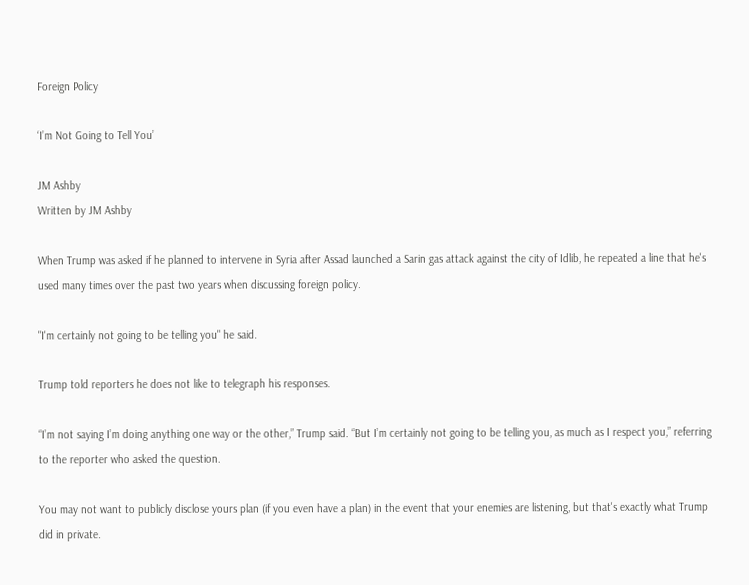Foreign Policy

‘I’m Not Going to Tell You’

JM Ashby
Written by JM Ashby

When Trump was asked if he planned to intervene in Syria after Assad launched a Sarin gas attack against the city of Idlib, he repeated a line that he's used many times over the past two years when discussing foreign policy.

"I'm certainly not going to be telling you" he said.

Trump told reporters he does not like to telegraph his responses.

“I’m not saying I’m doing anything one way or the other,” Trump said. “But I’m certainly not going to be telling you, as much as I respect you,” referring to the reporter who asked the question.

You may not want to publicly disclose yours plan (if you even have a plan) in the event that your enemies are listening, but that's exactly what Trump did in private.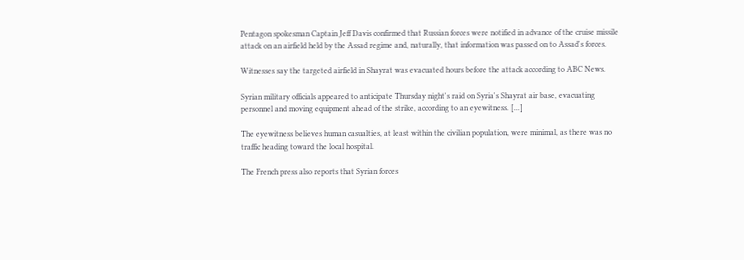Pentagon spokesman Captain Jeff Davis confirmed that Russian forces were notified in advance of the cruise missile attack on an airfield held by the Assad regime and, naturally, that information was passed on to Assad's forces.

Witnesses say the targeted airfield in Shayrat was evacuated hours before the attack according to ABC News.

Syrian military officials appeared to anticipate Thursday night's raid on Syria's Shayrat air base, evacuating personnel and moving equipment ahead of the strike, according to an eyewitness. [...]

The eyewitness believes human casualties, at least within the civilian population, were minimal, as there was no traffic heading toward the local hospital.

The French press also reports that Syrian forces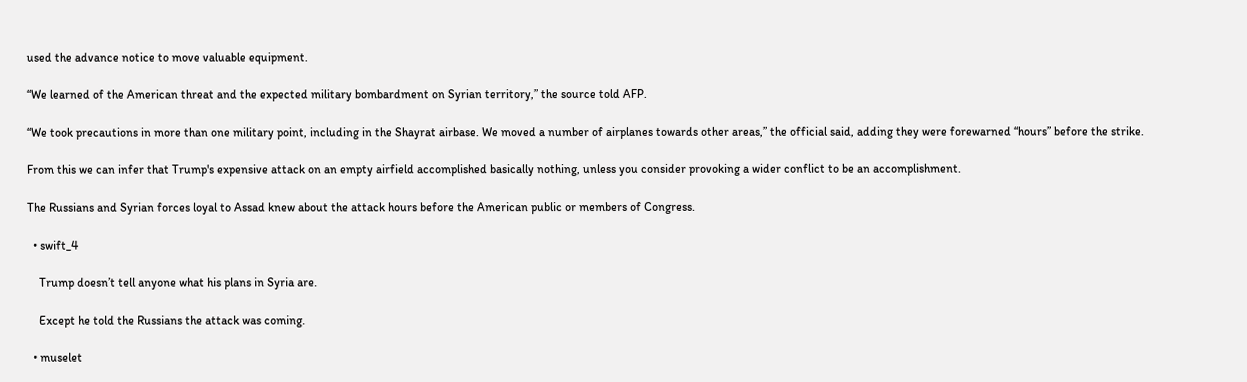used the advance notice to move valuable equipment.

“We learned of the American threat and the expected military bombardment on Syrian territory,” the source told AFP.

“We took precautions in more than one military point, including in the Shayrat airbase. We moved a number of airplanes towards other areas,” the official said, adding they were forewarned “hours” before the strike.

From this we can infer that Trump's expensive attack on an empty airfield accomplished basically nothing, unless you consider provoking a wider conflict to be an accomplishment.

The Russians and Syrian forces loyal to Assad knew about the attack hours before the American public or members of Congress.

  • swift_4

    Trump doesn’t tell anyone what his plans in Syria are.

    Except he told the Russians the attack was coming.

  • muselet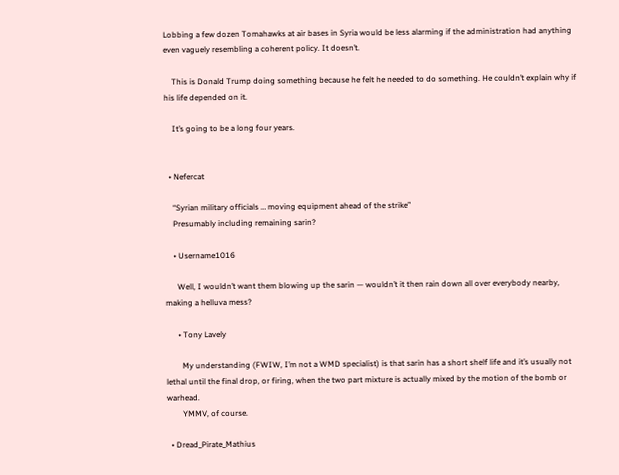Lobbing a few dozen Tomahawks at air bases in Syria would be less alarming if the administration had anything even vaguely resembling a coherent policy. It doesn’t.

    This is Donald Trump doing something because he felt he needed to do something. He couldn’t explain why if his life depended on it.

    It’s going to be a long four years.


  • Nefercat

    “Syrian military officials … moving equipment ahead of the strike”
    Presumably including remaining sarin?

    • Username1016

      Well, I wouldn’t want them blowing up the sarin — wouldn’t it then rain down all over everybody nearby, making a helluva mess?

      • Tony Lavely

        My understanding (FWIW, I’m not a WMD specialist) is that sarin has a short shelf life and it’s usually not lethal until the final drop, or firing, when the two part mixture is actually mixed by the motion of the bomb or warhead.
        YMMV, of course.

  • Dread_Pirate_Mathius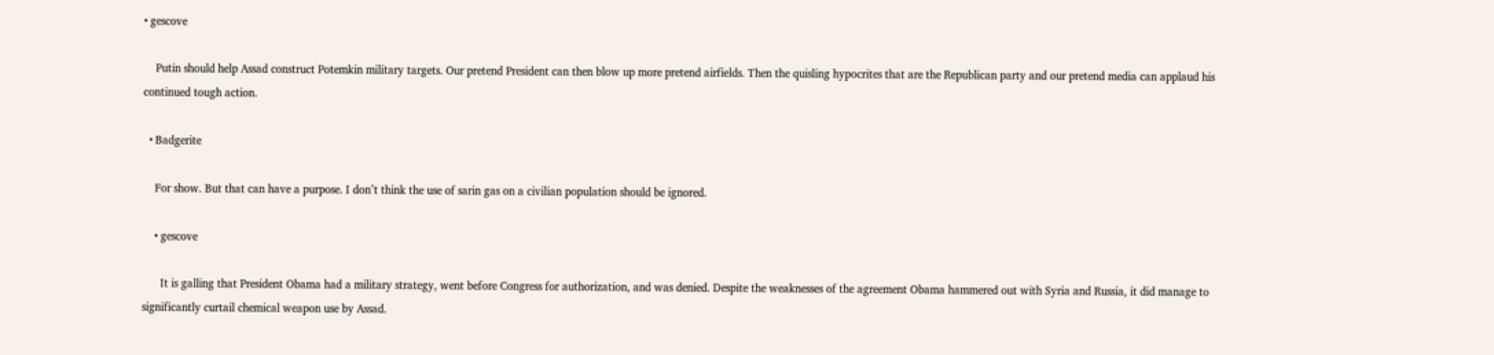• gescove

    Putin should help Assad construct Potemkin military targets. Our pretend President can then blow up more pretend airfields. Then the quisling hypocrites that are the Republican party and our pretend media can applaud his continued tough action.

  • Badgerite

    For show. But that can have a purpose. I don’t think the use of sarin gas on a civilian population should be ignored.

    • gescove

      It is galling that President Obama had a military strategy, went before Congress for authorization, and was denied. Despite the weaknesses of the agreement Obama hammered out with Syria and Russia, it did manage to significantly curtail chemical weapon use by Assad.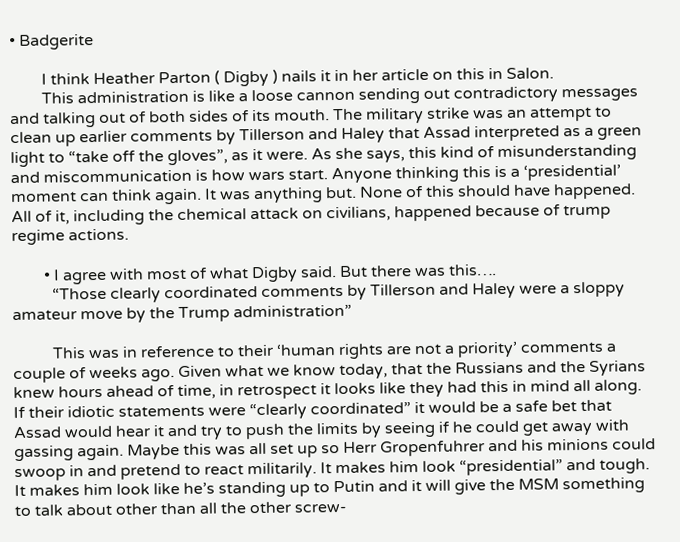• Badgerite

        I think Heather Parton ( Digby ) nails it in her article on this in Salon.
        This administration is like a loose cannon sending out contradictory messages and talking out of both sides of its mouth. The military strike was an attempt to clean up earlier comments by Tillerson and Haley that Assad interpreted as a green light to “take off the gloves”, as it were. As she says, this kind of misunderstanding and miscommunication is how wars start. Anyone thinking this is a ‘presidential’ moment can think again. It was anything but. None of this should have happened. All of it, including the chemical attack on civilians, happened because of trump regime actions.

        • I agree with most of what Digby said. But there was this….
          “Those clearly coordinated comments by Tillerson and Haley were a sloppy amateur move by the Trump administration”

          This was in reference to their ‘human rights are not a priority’ comments a couple of weeks ago. Given what we know today, that the Russians and the Syrians knew hours ahead of time, in retrospect it looks like they had this in mind all along. If their idiotic statements were “clearly coordinated” it would be a safe bet that Assad would hear it and try to push the limits by seeing if he could get away with gassing again. Maybe this was all set up so Herr Gropenfuhrer and his minions could swoop in and pretend to react militarily. It makes him look “presidential” and tough. It makes him look like he’s standing up to Putin and it will give the MSM something to talk about other than all the other screw-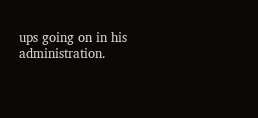ups going on in his administration.